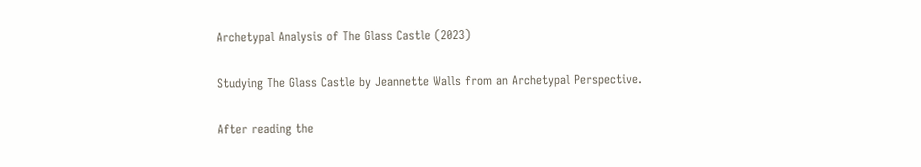Archetypal Analysis of The Glass Castle (2023)

Studying The Glass Castle by Jeannette Walls from an Archetypal Perspective.

After reading the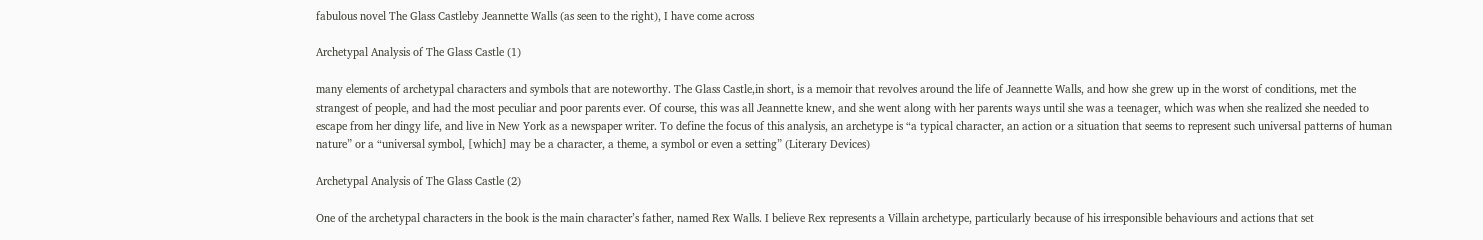fabulous novel The Glass Castleby Jeannette Walls (as seen to the right), I have come across

Archetypal Analysis of The Glass Castle (1)

many elements of archetypal characters and symbols that are noteworthy. The Glass Castle,in short, is a memoir that revolves around the life of Jeannette Walls, and how she grew up in the worst of conditions, met the strangest of people, and had the most peculiar and poor parents ever. Of course, this was all Jeannette knew, and she went along with her parents ways until she was a teenager, which was when she realized she needed to escape from her dingy life, and live in New York as a newspaper writer. To define the focus of this analysis, an archetype is “a typical character, an action or a situation that seems to represent such universal patterns of human nature” or a “universal symbol, [which] may be a character, a theme, a symbol or even a setting” (Literary Devices)

Archetypal Analysis of The Glass Castle (2)

One of the archetypal characters in the book is the main character’s father, named Rex Walls. I believe Rex represents a Villain archetype, particularly because of his irresponsible behaviours and actions that set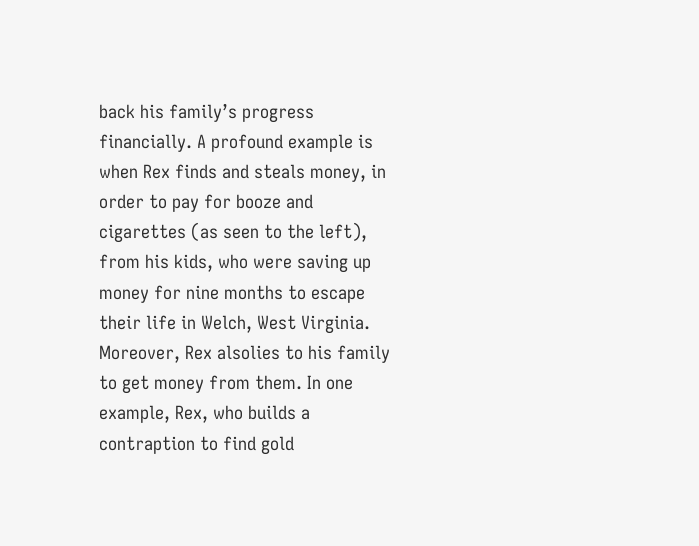back his family’s progress financially. A profound example is when Rex finds and steals money, in order to pay for booze and cigarettes (as seen to the left), from his kids, who were saving up money for nine months to escape their life in Welch, West Virginia. Moreover, Rex alsolies to his family to get money from them. In one example, Rex, who builds a contraption to find gold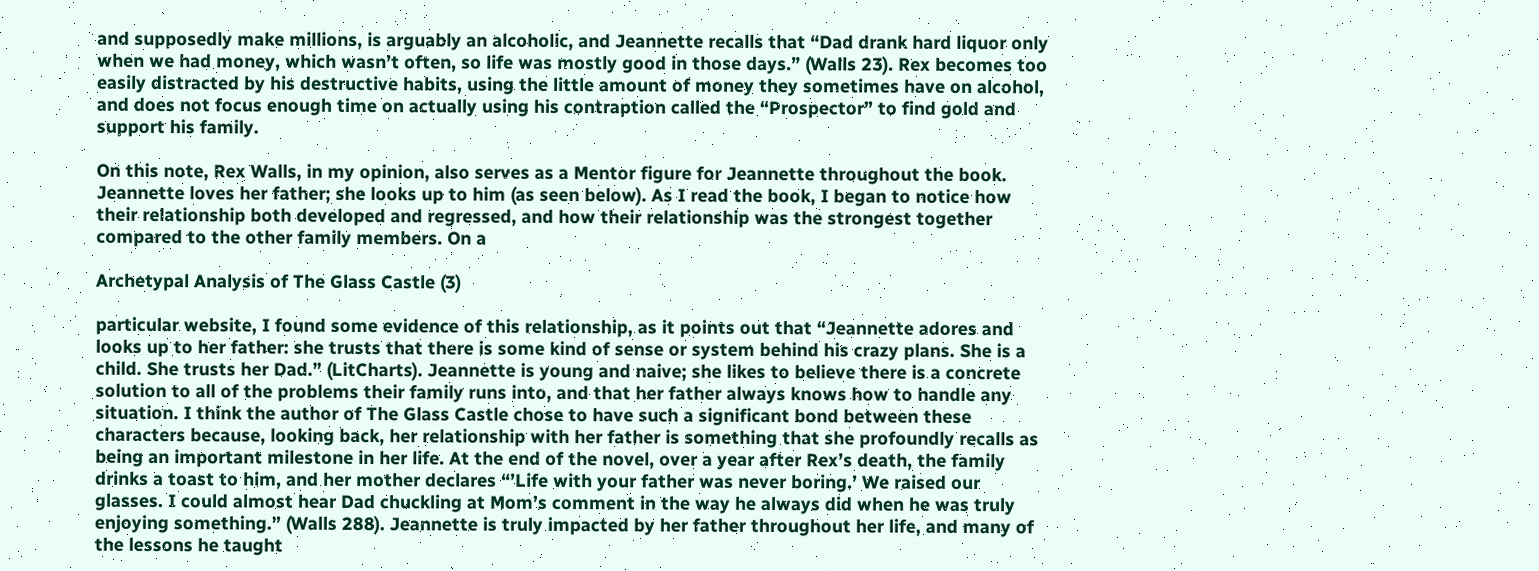and supposedly make millions, is arguably an alcoholic, and Jeannette recalls that “Dad drank hard liquor only when we had money, which wasn’t often, so life was mostly good in those days.” (Walls 23). Rex becomes too easily distracted by his destructive habits, using the little amount of money they sometimes have on alcohol, and does not focus enough time on actually using his contraption called the “Prospector” to find gold and support his family.

On this note, Rex Walls, in my opinion, also serves as a Mentor figure for Jeannette throughout the book. Jeannette loves her father; she looks up to him (as seen below). As I read the book, I began to notice how their relationship both developed and regressed, and how their relationship was the strongest together compared to the other family members. On a

Archetypal Analysis of The Glass Castle (3)

particular website, I found some evidence of this relationship, as it points out that “Jeannette adores and looks up to her father: she trusts that there is some kind of sense or system behind his crazy plans. She is a child. She trusts her Dad.” (LitCharts). Jeannette is young and naive; she likes to believe there is a concrete solution to all of the problems their family runs into, and that her father always knows how to handle any situation. I think the author of The Glass Castle chose to have such a significant bond between these characters because, looking back, her relationship with her father is something that she profoundly recalls as being an important milestone in her life. At the end of the novel, over a year after Rex’s death, the family drinks a toast to him, and her mother declares “’Life with your father was never boring.’ We raised our glasses. I could almost hear Dad chuckling at Mom’s comment in the way he always did when he was truly enjoying something.” (Walls 288). Jeannette is truly impacted by her father throughout her life, and many of the lessons he taught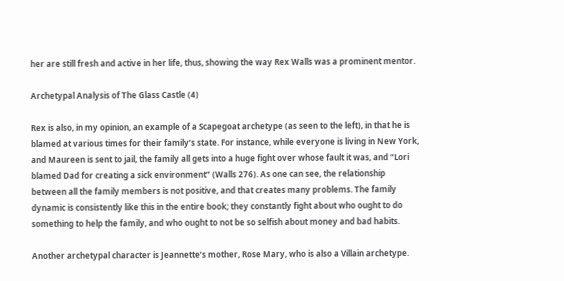her are still fresh and active in her life, thus, showing the way Rex Walls was a prominent mentor.

Archetypal Analysis of The Glass Castle (4)

Rex is also, in my opinion, an example of a Scapegoat archetype (as seen to the left), in that he is blamed at various times for their family’s state. For instance, while everyone is living in New York, and Maureen is sent to jail, the family all gets into a huge fight over whose fault it was, and “Lori blamed Dad for creating a sick environment” (Walls 276). As one can see, the relationship between all the family members is not positive, and that creates many problems. The family dynamic is consistently like this in the entire book; they constantly fight about who ought to do something to help the family, and who ought to not be so selfish about money and bad habits.

Another archetypal character is Jeannette’s mother, Rose Mary, who is also a Villain archetype.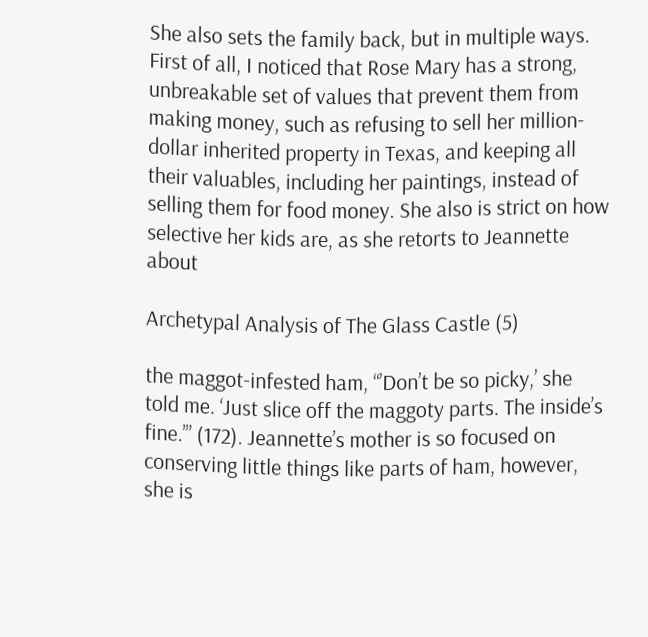She also sets the family back, but in multiple ways. First of all, I noticed that Rose Mary has a strong, unbreakable set of values that prevent them from making money, such as refusing to sell her million-dollar inherited property in Texas, and keeping all their valuables, including her paintings, instead of selling them for food money. She also is strict on how selective her kids are, as she retorts to Jeannette about

Archetypal Analysis of The Glass Castle (5)

the maggot-infested ham, “’Don’t be so picky,’ she told me. ‘Just slice off the maggoty parts. The inside’s fine.’” (172). Jeannette’s mother is so focused on conserving little things like parts of ham, however, she is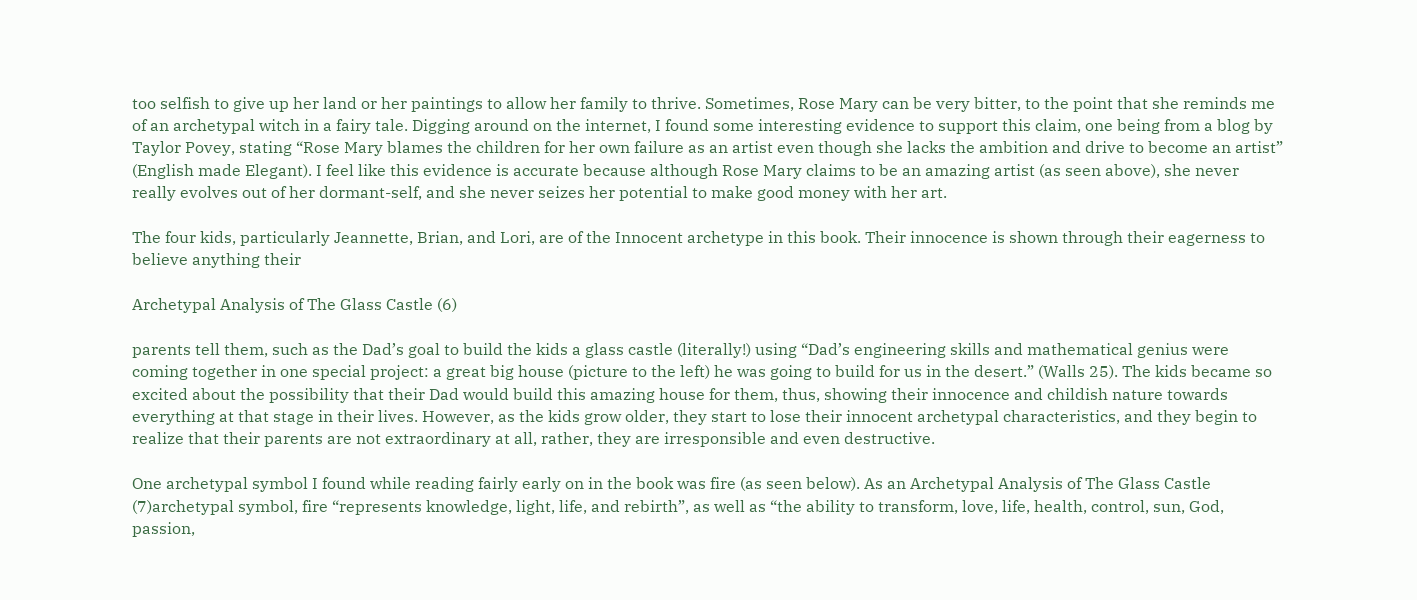too selfish to give up her land or her paintings to allow her family to thrive. Sometimes, Rose Mary can be very bitter, to the point that she reminds me of an archetypal witch in a fairy tale. Digging around on the internet, I found some interesting evidence to support this claim, one being from a blog by Taylor Povey, stating “Rose Mary blames the children for her own failure as an artist even though she lacks the ambition and drive to become an artist” (English made Elegant). I feel like this evidence is accurate because although Rose Mary claims to be an amazing artist (as seen above), she never really evolves out of her dormant-self, and she never seizes her potential to make good money with her art.

The four kids, particularly Jeannette, Brian, and Lori, are of the Innocent archetype in this book. Their innocence is shown through their eagerness to believe anything their

Archetypal Analysis of The Glass Castle (6)

parents tell them, such as the Dad’s goal to build the kids a glass castle (literally!) using “Dad’s engineering skills and mathematical genius were coming together in one special project: a great big house (picture to the left) he was going to build for us in the desert.” (Walls 25). The kids became so excited about the possibility that their Dad would build this amazing house for them, thus, showing their innocence and childish nature towards everything at that stage in their lives. However, as the kids grow older, they start to lose their innocent archetypal characteristics, and they begin to realize that their parents are not extraordinary at all, rather, they are irresponsible and even destructive.

One archetypal symbol I found while reading fairly early on in the book was fire (as seen below). As an Archetypal Analysis of The Glass Castle (7)archetypal symbol, fire “represents knowledge, light, life, and rebirth”, as well as “the ability to transform, love, life, health, control, sun, God, passion,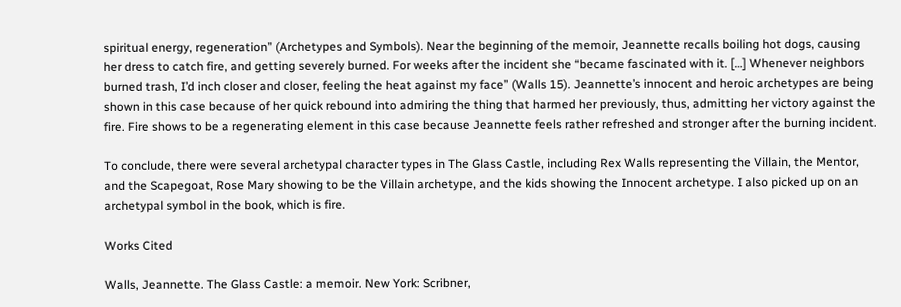spiritual energy, regeneration” (Archetypes and Symbols). Near the beginning of the memoir, Jeannette recalls boiling hot dogs, causing her dress to catch fire, and getting severely burned. For weeks after the incident she “became fascinated with it. […] Whenever neighbors burned trash, I’d inch closer and closer, feeling the heat against my face” (Walls 15). Jeannette’s innocent and heroic archetypes are being shown in this case because of her quick rebound into admiring the thing that harmed her previously, thus, admitting her victory against the fire. Fire shows to be a regenerating element in this case because Jeannette feels rather refreshed and stronger after the burning incident.

To conclude, there were several archetypal character types in The Glass Castle, including Rex Walls representing the Villain, the Mentor, and the Scapegoat, Rose Mary showing to be the Villain archetype, and the kids showing the Innocent archetype. I also picked up on an archetypal symbol in the book, which is fire.

Works Cited

Walls, Jeannette. The Glass Castle: a memoir. New York: Scribner,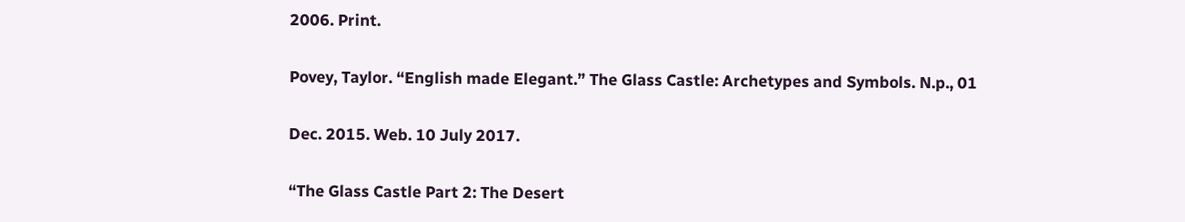2006. Print.

Povey, Taylor. “English made Elegant.” The Glass Castle: Archetypes and Symbols. N.p., 01

Dec. 2015. Web. 10 July 2017.

“The Glass Castle Part 2: The Desert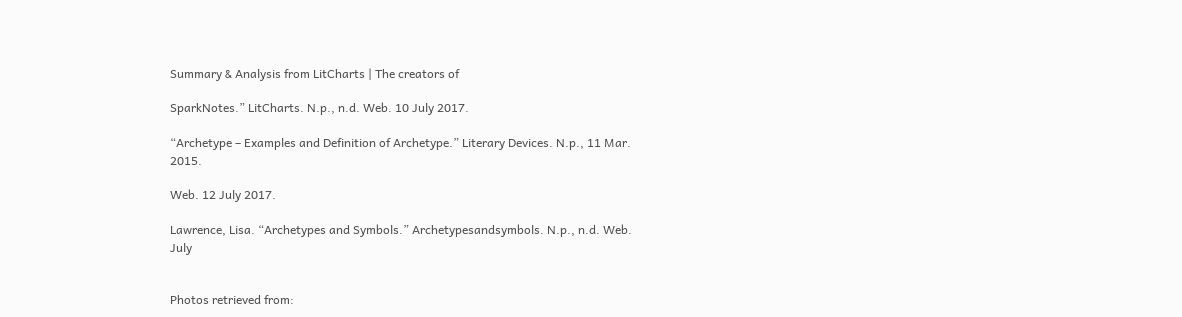Summary & Analysis from LitCharts | The creators of

SparkNotes.” LitCharts. N.p., n.d. Web. 10 July 2017.

“Archetype – Examples and Definition of Archetype.” Literary Devices. N.p., 11 Mar. 2015.

Web. 12 July 2017.

Lawrence, Lisa. “Archetypes and Symbols.” Archetypesandsymbols. N.p., n.d. Web. July


Photos retrieved from: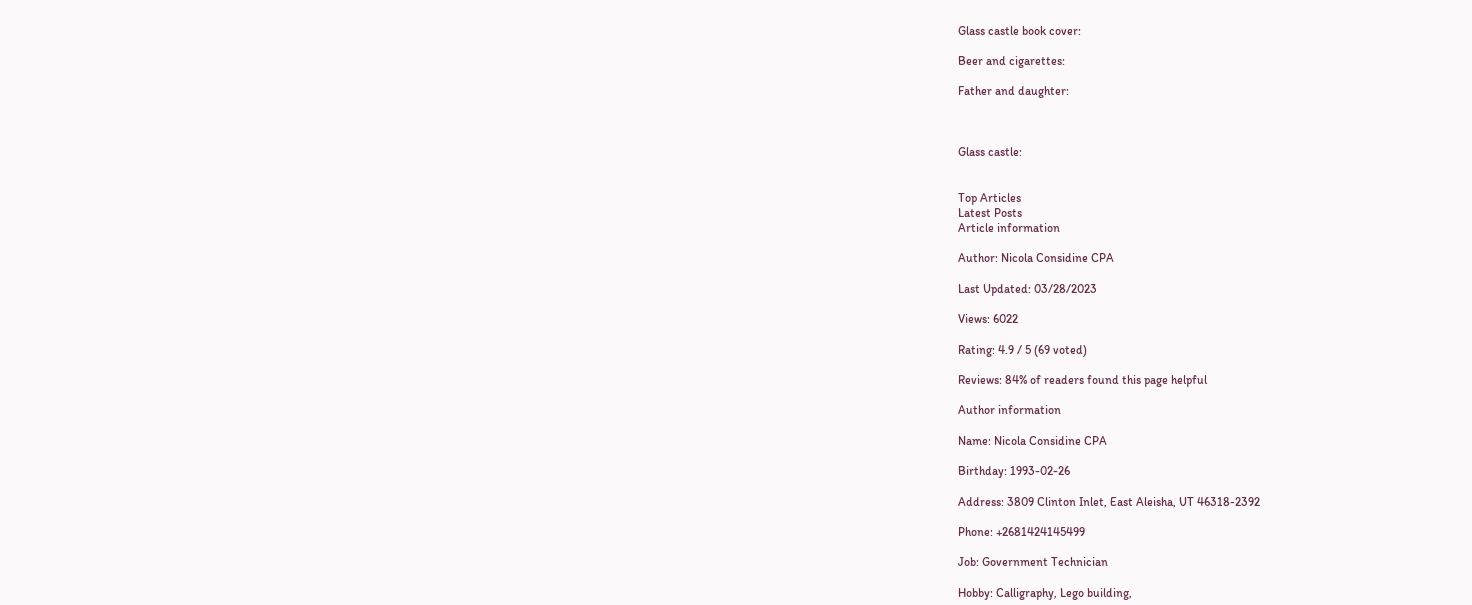Glass castle book cover:

Beer and cigarettes:

Father and daughter:



Glass castle:


Top Articles
Latest Posts
Article information

Author: Nicola Considine CPA

Last Updated: 03/28/2023

Views: 6022

Rating: 4.9 / 5 (69 voted)

Reviews: 84% of readers found this page helpful

Author information

Name: Nicola Considine CPA

Birthday: 1993-02-26

Address: 3809 Clinton Inlet, East Aleisha, UT 46318-2392

Phone: +2681424145499

Job: Government Technician

Hobby: Calligraphy, Lego building,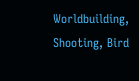Worldbuilding, Shooting, Bird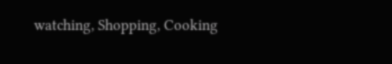watching, Shopping, Cooking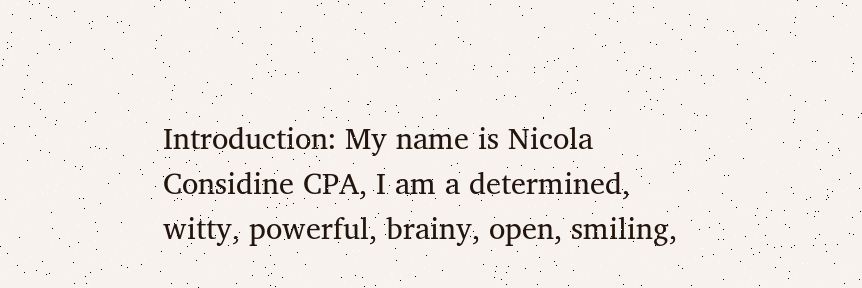Introduction: My name is Nicola Considine CPA, I am a determined, witty, powerful, brainy, open, smiling,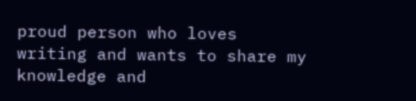proud person who loves writing and wants to share my knowledge and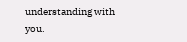understanding with you.